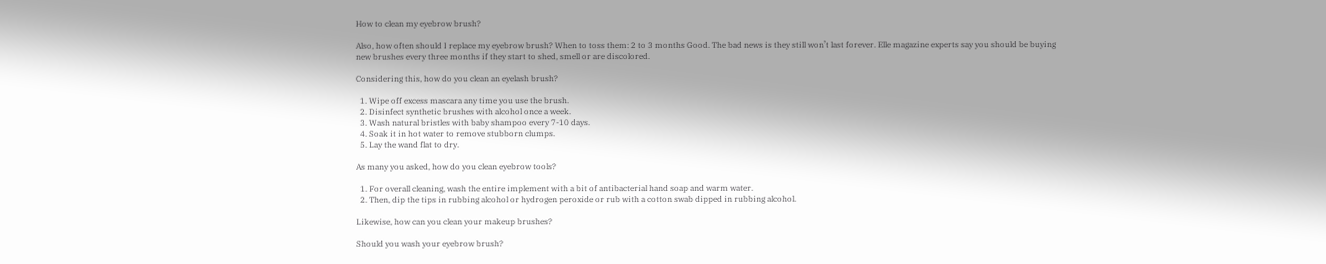How to clean my eyebrow brush?

Also, how often should I replace my eyebrow brush? When to toss them: 2 to 3 months Good. The bad news is they still won’t last forever. Elle magazine experts say you should be buying new brushes every three months if they start to shed, smell or are discolored.

Considering this, how do you clean an eyelash brush?

  1. Wipe off excess mascara any time you use the brush.
  2. Disinfect synthetic brushes with alcohol once a week.
  3. Wash natural bristles with baby shampoo every 7-10 days.
  4. Soak it in hot water to remove stubborn clumps.
  5. Lay the wand flat to dry.

As many you asked, how do you clean eyebrow tools?

  1. For overall cleaning, wash the entire implement with a bit of antibacterial hand soap and warm water.
  2. Then, dip the tips in rubbing alcohol or hydrogen peroxide or rub with a cotton swab dipped in rubbing alcohol.

Likewise, how can you clean your makeup brushes?

Should you wash your eyebrow brush?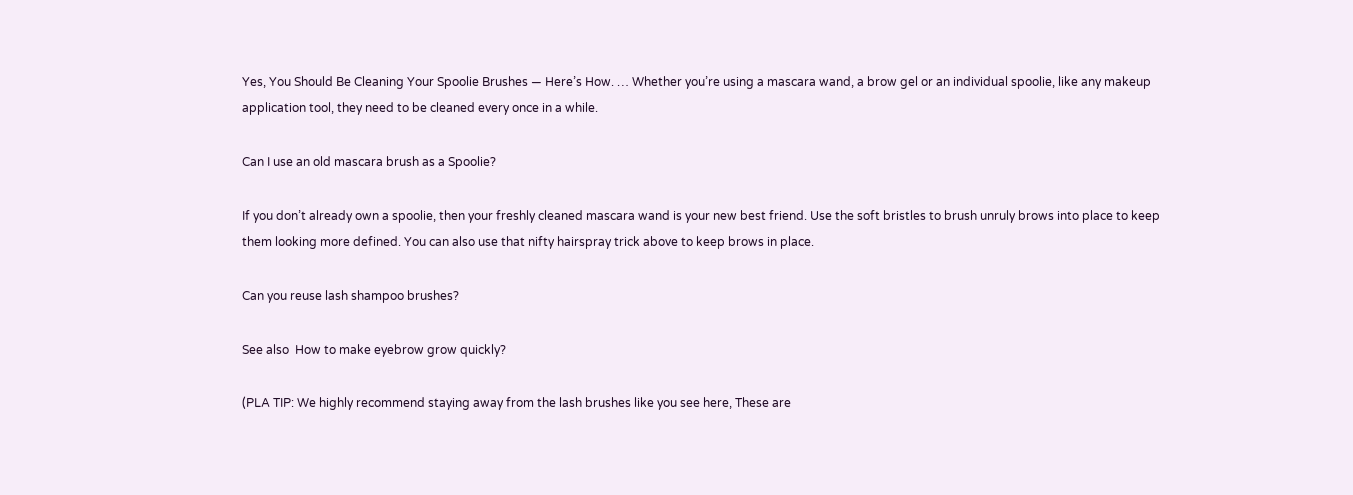Yes, You Should Be Cleaning Your Spoolie Brushes — Here’s How. … Whether you’re using a mascara wand, a brow gel or an individual spoolie, like any makeup application tool, they need to be cleaned every once in a while.

Can I use an old mascara brush as a Spoolie?

If you don’t already own a spoolie, then your freshly cleaned mascara wand is your new best friend. Use the soft bristles to brush unruly brows into place to keep them looking more defined. You can also use that nifty hairspray trick above to keep brows in place.

Can you reuse lash shampoo brushes?

See also  How to make eyebrow grow quickly?

(PLA TIP: We highly recommend staying away from the lash brushes like you see here, These are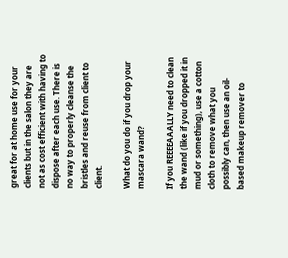great for at home use for your clients but in the salon they are not as cost efficient with having to dispose after each use. There is no way to properly cleanse the bristles and reuse from client to client.

What do you do if you drop your mascara wand?

If you REEEEAAALLY need to clean the wand (like if you dropped it in mud or something), use a cotton cloth to remove what you possibly can, then use an oil-based makeup remover to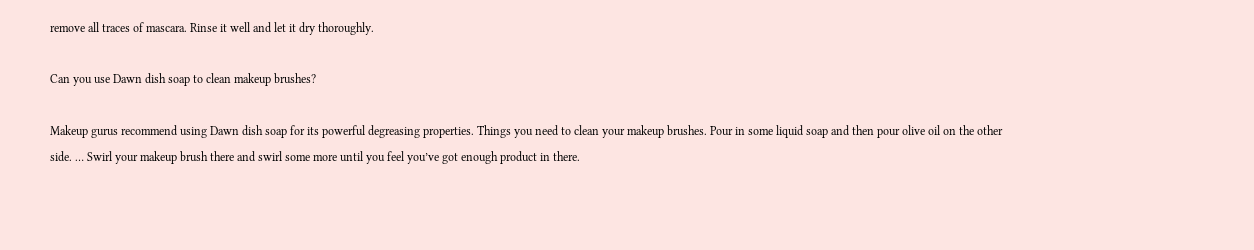remove all traces of mascara. Rinse it well and let it dry thoroughly.

Can you use Dawn dish soap to clean makeup brushes?

Makeup gurus recommend using Dawn dish soap for its powerful degreasing properties. Things you need to clean your makeup brushes. Pour in some liquid soap and then pour olive oil on the other side. … Swirl your makeup brush there and swirl some more until you feel you’ve got enough product in there.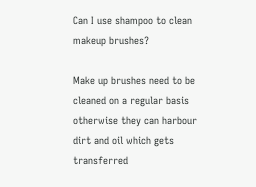Can I use shampoo to clean makeup brushes?

Make up brushes need to be cleaned on a regular basis otherwise they can harbour dirt and oil which gets transferred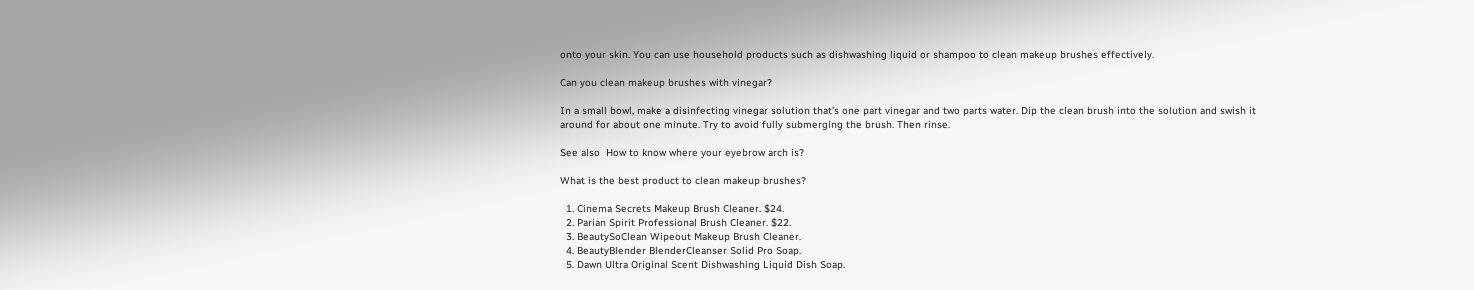onto your skin. You can use household products such as dishwashing liquid or shampoo to clean makeup brushes effectively.

Can you clean makeup brushes with vinegar?

In a small bowl, make a disinfecting vinegar solution that’s one part vinegar and two parts water. Dip the clean brush into the solution and swish it around for about one minute. Try to avoid fully submerging the brush. Then rinse.

See also  How to know where your eyebrow arch is?

What is the best product to clean makeup brushes?

  1. Cinema Secrets Makeup Brush Cleaner. $24.
  2. Parian Spirit Professional Brush Cleaner. $22.
  3. BeautySoClean Wipeout Makeup Brush Cleaner.
  4. BeautyBlender BlenderCleanser Solid Pro Soap.
  5. Dawn Ultra Original Scent Dishwashing Liquid Dish Soap.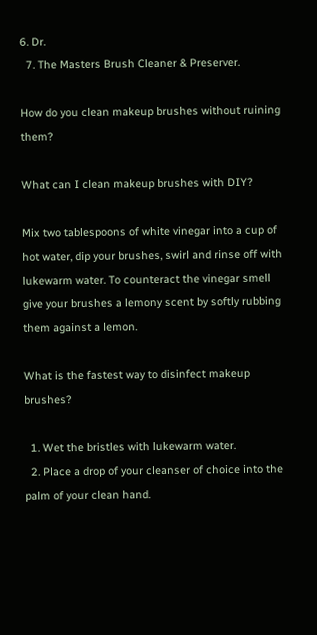6. Dr.
  7. The Masters Brush Cleaner & Preserver.

How do you clean makeup brushes without ruining them?

What can I clean makeup brushes with DIY?

Mix two tablespoons of white vinegar into a cup of hot water, dip your brushes, swirl and rinse off with lukewarm water. To counteract the vinegar smell give your brushes a lemony scent by softly rubbing them against a lemon.

What is the fastest way to disinfect makeup brushes?

  1. Wet the bristles with lukewarm water.
  2. Place a drop of your cleanser of choice into the palm of your clean hand.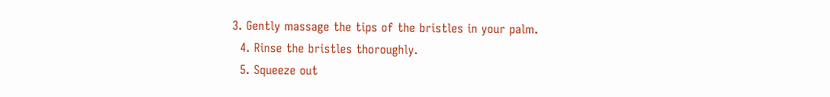3. Gently massage the tips of the bristles in your palm.
  4. Rinse the bristles thoroughly.
  5. Squeeze out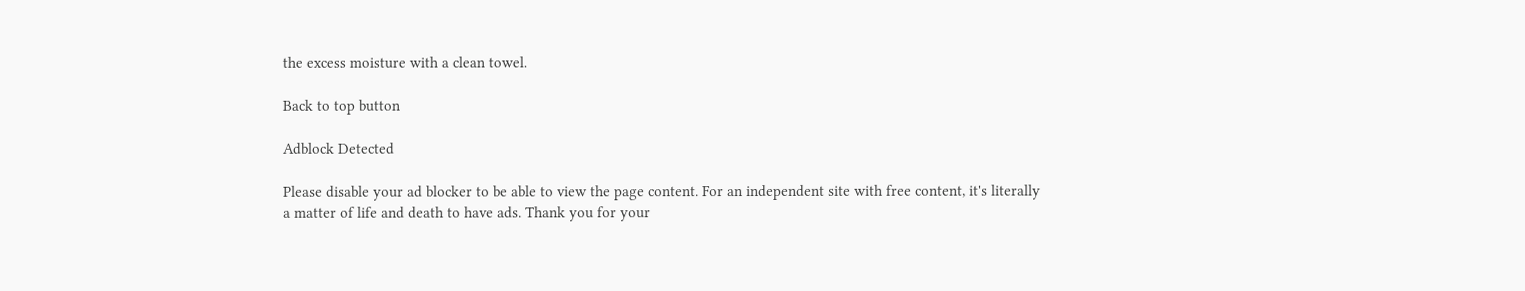the excess moisture with a clean towel.

Back to top button

Adblock Detected

Please disable your ad blocker to be able to view the page content. For an independent site with free content, it's literally a matter of life and death to have ads. Thank you for your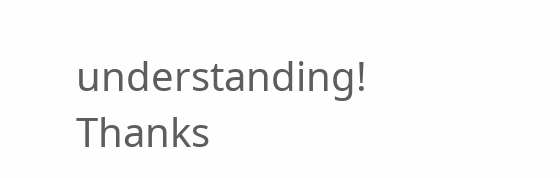understanding! Thanks